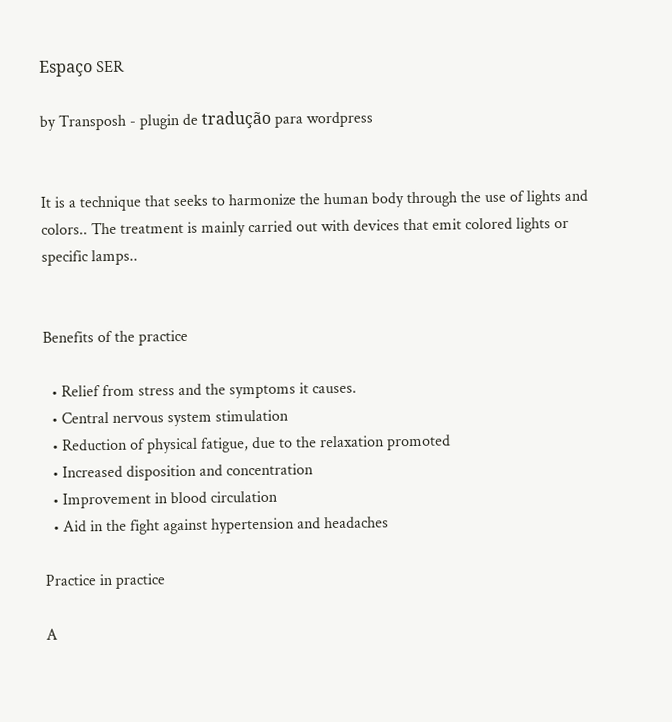Espaço SER

by Transposh - plugin de tradução para wordpress


It is a technique that seeks to harmonize the human body through the use of lights and colors.. The treatment is mainly carried out with devices that emit colored lights or specific lamps..


Benefits of the practice

  • Relief from stress and the symptoms it causes.
  • Central nervous system stimulation
  • Reduction of physical fatigue, due to the relaxation promoted
  • Increased disposition and concentration
  • Improvement in blood circulation
  • Aid in the fight against hypertension and headaches

Practice in practice

A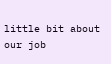little bit about our job